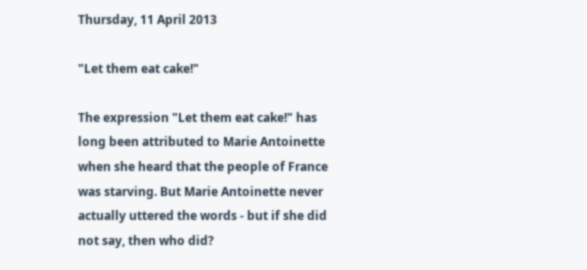Thursday, 11 April 2013

"Let them eat cake!"

The expression "Let them eat cake!" has long been attributed to Marie Antoinette when she heard that the people of France was starving. But Marie Antoinette never actually uttered the words - but if she did not say, then who did?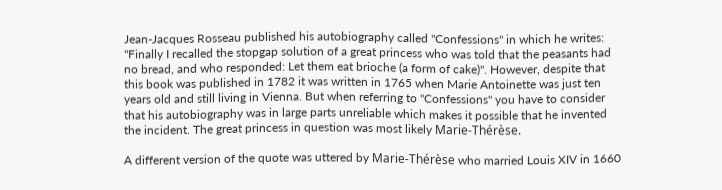Jean-Jacques Rosseau published his autobiography called "Confessions" in which he writes: "Finally I recalled the stopgap solution of a great princess who was told that the peasants had no bread, and who responded: Let them eat brioche (a form of cake)". However, despite that this book was published in 1782 it was written in 1765 when Marie Antoinette was just ten years old and still living in Vienna. But when referring to "Confessions" you have to consider that his autobiography was in large parts unreliable which makes it possible that he invented the incident. The great princess in question was most likely Marie-Thérèse.

A different version of the quote was uttered by Marie-Thérèse who married Louis XIV in 1660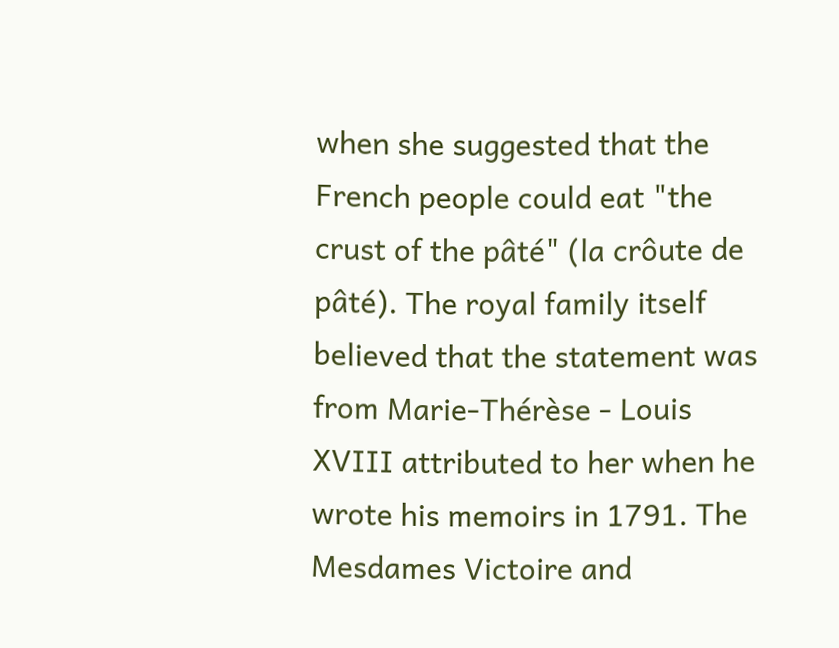when she suggested that the French people could eat "the crust of the pâté" (la crôute de pâté). The royal family itself believed that the statement was from Marie-Thérèse - Louis XVIII attributed to her when he wrote his memoirs in 1791. The Mesdames Victoire and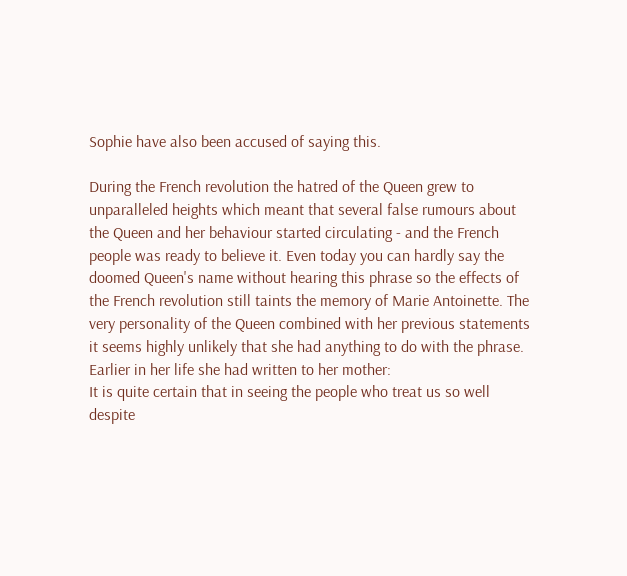Sophie have also been accused of saying this.

During the French revolution the hatred of the Queen grew to unparalleled heights which meant that several false rumours about the Queen and her behaviour started circulating - and the French people was ready to believe it. Even today you can hardly say the doomed Queen's name without hearing this phrase so the effects of the French revolution still taints the memory of Marie Antoinette. The very personality of the Queen combined with her previous statements it seems highly unlikely that she had anything to do with the phrase. Earlier in her life she had written to her mother:
It is quite certain that in seeing the people who treat us so well despite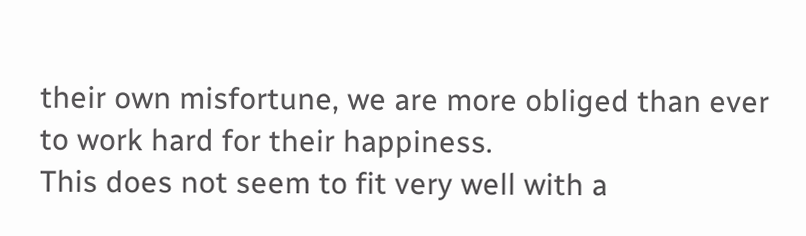their own misfortune, we are more obliged than ever to work hard for their happiness.
This does not seem to fit very well with a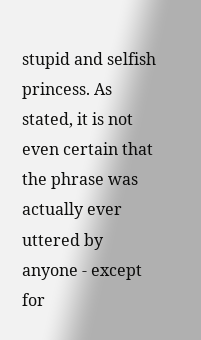stupid and selfish princess. As stated, it is not even certain that the phrase was actually ever uttered by anyone - except for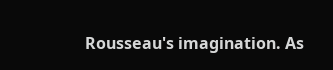Rousseau's imagination. As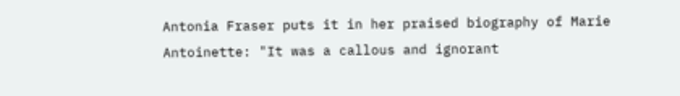Antonia Fraser puts it in her praised biography of Marie Antoinette: "It was a callous and ignorant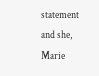statement and she, Marie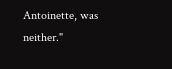Antoinette, was neither."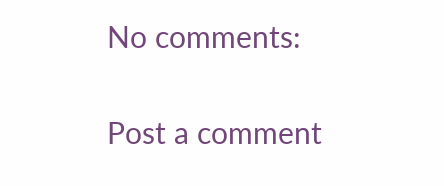No comments:

Post a comment